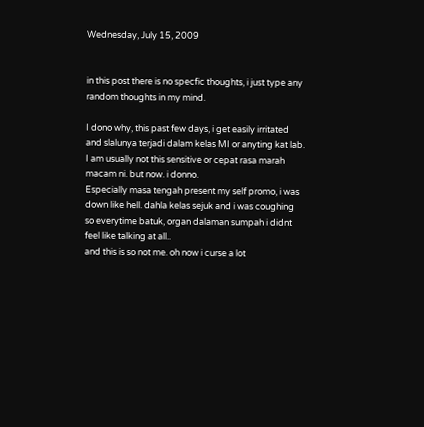Wednesday, July 15, 2009


in this post there is no specfic thoughts, i just type any random thoughts in my mind.

I dono why, this past few days, i get easily irritated and slalunya terjadi dalam kelas MI or anyting kat lab.
I am usually not this sensitive or cepat rasa marah macam ni. but now. i donno.
Especially masa tengah present my self promo, i was down like hell. dahla kelas sejuk and i was coughing so everytime batuk, organ dalaman sumpah i didnt feel like talking at all..
and this is so not me. oh now i curse a lot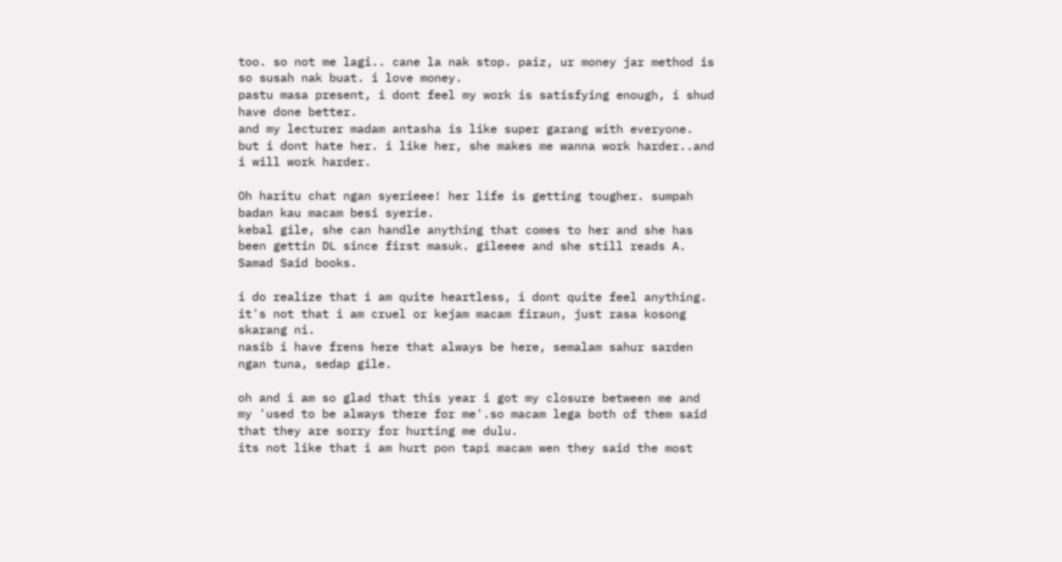too. so not me lagi.. cane la nak stop. paiz, ur money jar method is so susah nak buat. i love money.
pastu masa present, i dont feel my work is satisfying enough, i shud have done better.
and my lecturer madam antasha is like super garang with everyone. but i dont hate her. i like her, she makes me wanna work harder..and i will work harder.

Oh haritu chat ngan syerieee! her life is getting tougher. sumpah badan kau macam besi syerie.
kebal gile, she can handle anything that comes to her and she has been gettin DL since first masuk. gileeee and she still reads A. Samad Said books.

i do realize that i am quite heartless, i dont quite feel anything.
it's not that i am cruel or kejam macam firaun, just rasa kosong skarang ni.
nasib i have frens here that always be here, semalam sahur sarden ngan tuna, sedap gile.

oh and i am so glad that this year i got my closure between me and my 'used to be always there for me'.so macam lega both of them said that they are sorry for hurting me dulu.
its not like that i am hurt pon tapi macam wen they said the most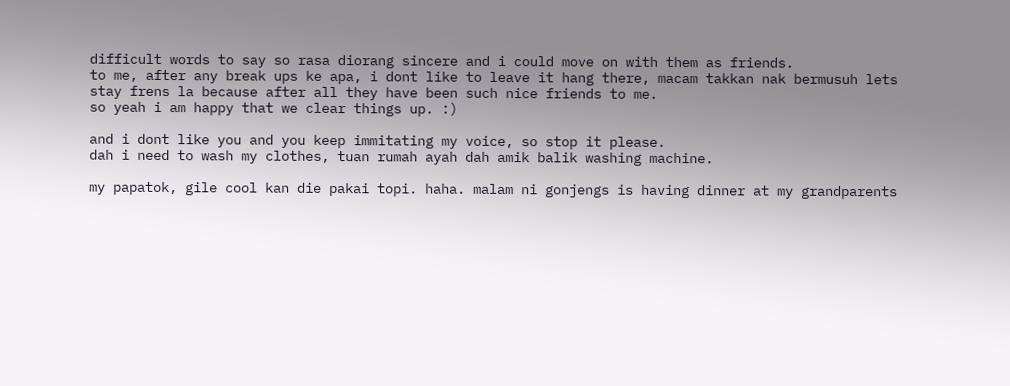difficult words to say so rasa diorang sincere and i could move on with them as friends.
to me, after any break ups ke apa, i dont like to leave it hang there, macam takkan nak bermusuh lets stay frens la because after all they have been such nice friends to me.
so yeah i am happy that we clear things up. :)

and i dont like you and you keep immitating my voice, so stop it please.
dah i need to wash my clothes, tuan rumah ayah dah amik balik washing machine.

my papatok, gile cool kan die pakai topi. haha. malam ni gonjengs is having dinner at my grandparents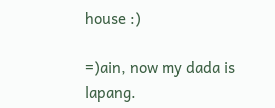house :)

=)ain, now my dada is lapang.